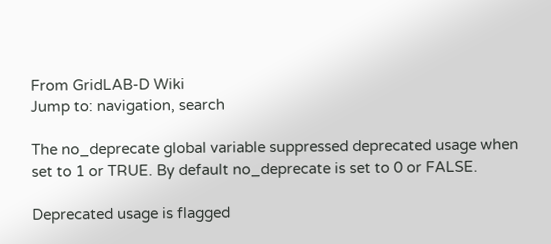From GridLAB-D Wiki
Jump to: navigation, search

The no_deprecate global variable suppressed deprecated usage when set to 1 or TRUE. By default no_deprecate is set to 0 or FALSE.

Deprecated usage is flagged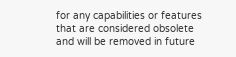for any capabilities or features that are considered obsolete and will be removed in future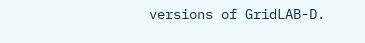versions of GridLAB-D.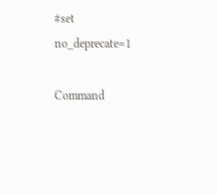#set no_deprecate=1

Command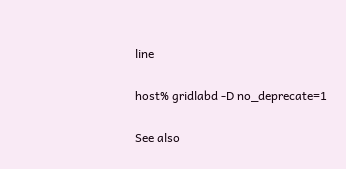line

host% gridlabd -D no_deprecate=1

See also